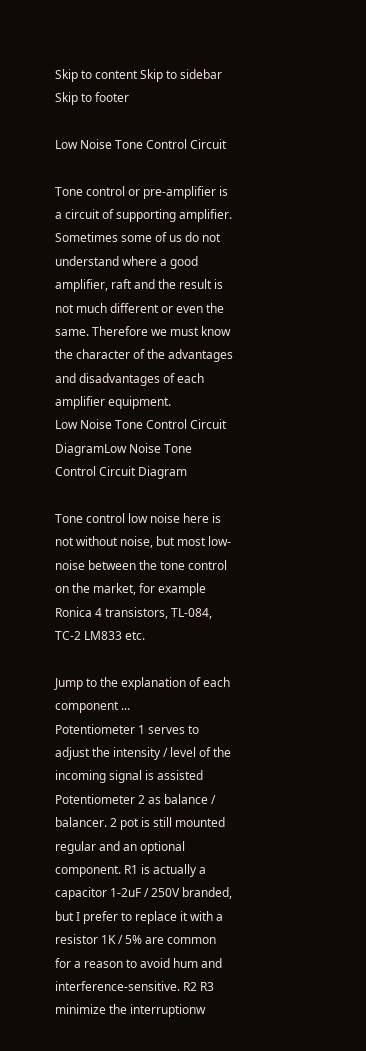Skip to content Skip to sidebar Skip to footer

Low Noise Tone Control Circuit

Tone control or pre-amplifier is a circuit of supporting amplifier. Sometimes some of us do not understand where a good amplifier, raft and the result is not much different or even the same. Therefore we must know the character of the advantages and disadvantages of each amplifier equipment.
Low Noise Tone Control Circuit DiagramLow Noise Tone Control Circuit Diagram

Tone control low noise here is not without noise, but most low-noise between the tone control on the market, for example Ronica 4 transistors, TL-084, TC-2 LM833 etc.

Jump to the explanation of each component ...
Potentiometer 1 serves to adjust the intensity / level of the incoming signal is assisted Potentiometer 2 as balance / balancer. 2 pot is still mounted regular and an optional component. R1 is actually a capacitor 1-2uF / 250V branded,
but I prefer to replace it with a resistor 1K / 5% are common for a reason to avoid hum and interference-sensitive. R2 R3 minimize the interruptionw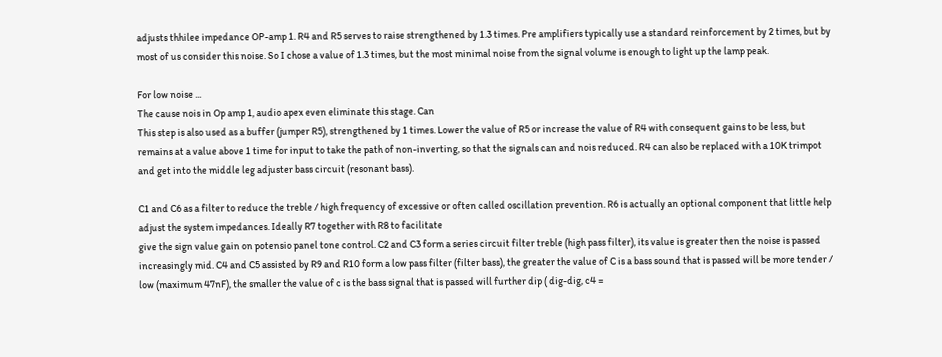adjusts thhilee impedance OP-amp 1. R4 and R5 serves to raise strengthened by 1.3 times. Pre amplifiers typically use a standard reinforcement by 2 times, but by most of us consider this noise. So I chose a value of 1.3 times, but the most minimal noise from the signal volume is enough to light up the lamp peak.

For low noise ...
The cause nois in Op amp 1, audio apex even eliminate this stage. Can
This step is also used as a buffer (jumper R5), strengthened by 1 times. Lower the value of R5 or increase the value of R4 with consequent gains to be less, but remains at a value above 1 time for input to take the path of non-inverting, so that the signals can and nois reduced. R4 can also be replaced with a 10K trimpot and get into the middle leg adjuster bass circuit (resonant bass).

C1 and C6 as a filter to reduce the treble / high frequency of excessive or often called oscillation prevention. R6 is actually an optional component that little help adjust the system impedances. Ideally R7 together with R8 to facilitate
give the sign value gain on potensio panel tone control. C2 and C3 form a series circuit filter treble (high pass filter), its value is greater then the noise is passed increasingly mid. C4 and C5 assisted by R9 and R10 form a low pass filter (filter bass), the greater the value of C is a bass sound that is passed will be more tender / low (maximum 47nF), the smaller the value of c is the bass signal that is passed will further dip ( dig-dig, c4 =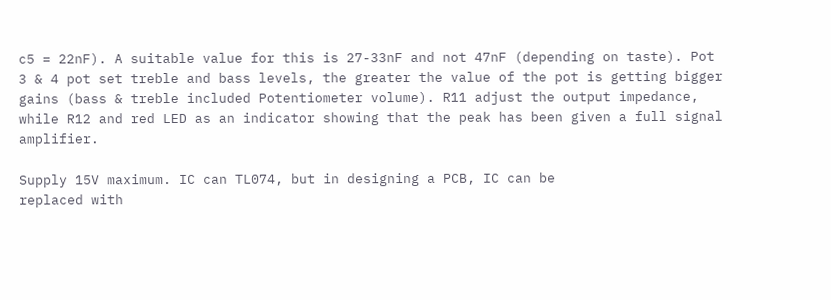c5 = 22nF). A suitable value for this is 27-33nF and not 47nF (depending on taste). Pot 3 & 4 pot set treble and bass levels, the greater the value of the pot is getting bigger gains (bass & treble included Potentiometer volume). R11 adjust the output impedance, while R12 and red LED as an indicator showing that the peak has been given a full signal amplifier.

Supply 15V maximum. IC can TL074, but in designing a PCB, IC can be
replaced with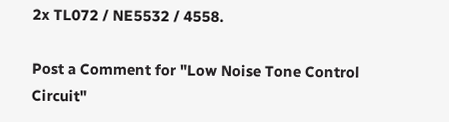2x TL072 / NE5532 / 4558.

Post a Comment for "Low Noise Tone Control Circuit"